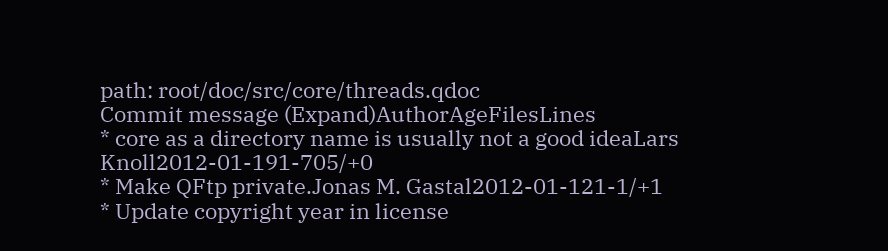path: root/doc/src/core/threads.qdoc
Commit message (Expand)AuthorAgeFilesLines
* core as a directory name is usually not a good ideaLars Knoll2012-01-191-705/+0
* Make QFtp private.Jonas M. Gastal2012-01-121-1/+1
* Update copyright year in license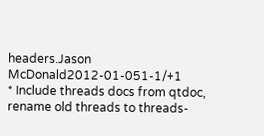headers.Jason McDonald2012-01-051-1/+1
* Include threads docs from qtdoc, rename old threads to threads-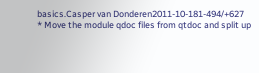basics.Casper van Donderen2011-10-181-494/+627
* Move the module qdoc files from qtdoc and split up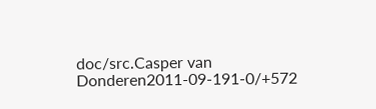doc/src.Casper van Donderen2011-09-191-0/+572